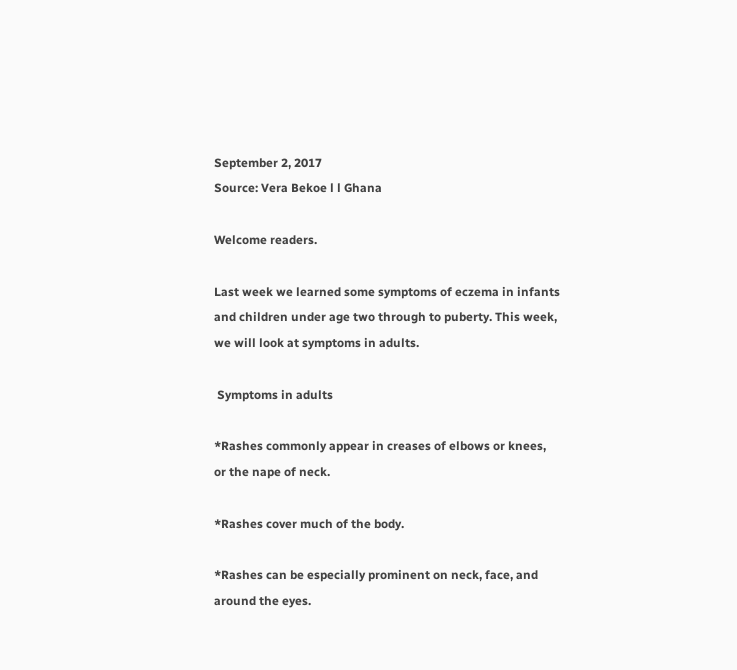September 2, 2017
Source: Vera Bekoe l l Ghana

Welcome readers.

Last week we learned some symptoms of eczema in infants and children under age two through to puberty. This week, we will look at symptoms in adults.

 Symptoms in adults

*Rashes commonly appear in creases of elbows or knees, or the nape of neck.

*Rashes cover much of the body.

*Rashes can be especially prominent on neck, face, and around the eyes.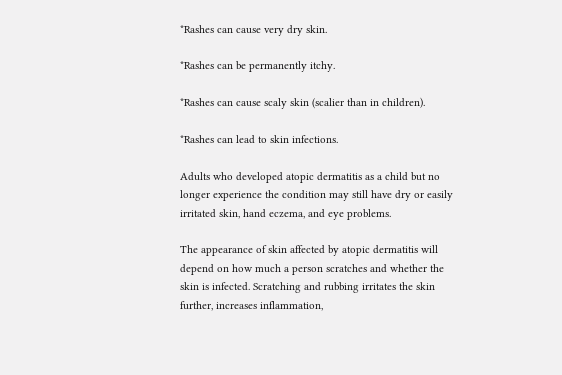*Rashes can cause very dry skin.

*Rashes can be permanently itchy.

*Rashes can cause scaly skin (scalier than in children).

*Rashes can lead to skin infections.

Adults who developed atopic dermatitis as a child but no longer experience the condition may still have dry or easily irritated skin, hand eczema, and eye problems.

The appearance of skin affected by atopic dermatitis will depend on how much a person scratches and whether the skin is infected. Scratching and rubbing irritates the skin further, increases inflammation,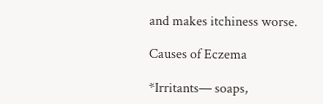and makes itchiness worse.

Causes of Eczema

*Irritants— soaps,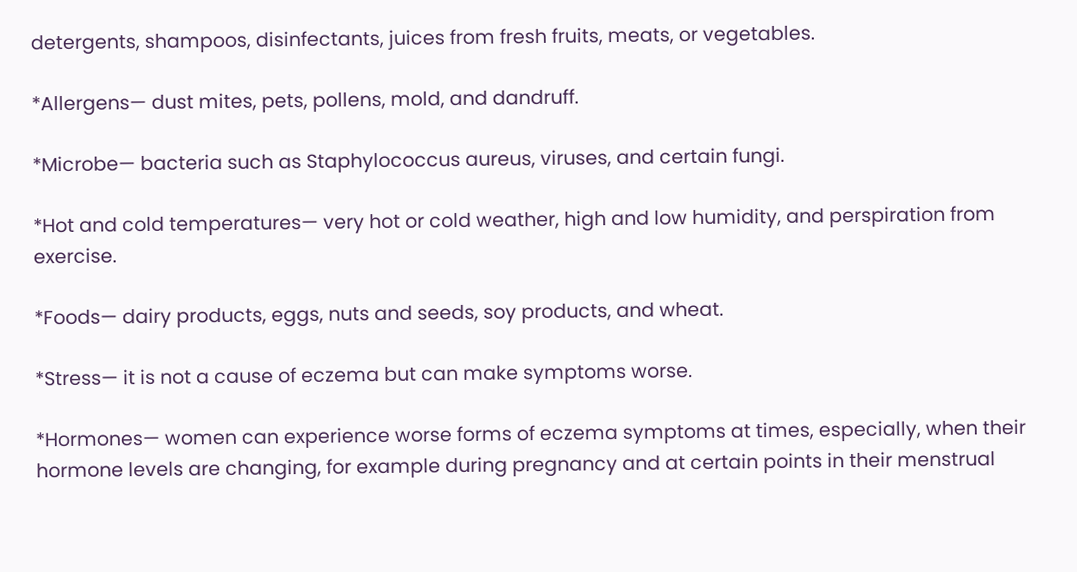detergents, shampoos, disinfectants, juices from fresh fruits, meats, or vegetables.

*Allergens— dust mites, pets, pollens, mold, and dandruff.

*Microbe— bacteria such as Staphylococcus aureus, viruses, and certain fungi.

*Hot and cold temperatures— very hot or cold weather, high and low humidity, and perspiration from exercise.

*Foods— dairy products, eggs, nuts and seeds, soy products, and wheat.

*Stress— it is not a cause of eczema but can make symptoms worse.

*Hormones— women can experience worse forms of eczema symptoms at times, especially, when their hormone levels are changing, for example during pregnancy and at certain points in their menstrual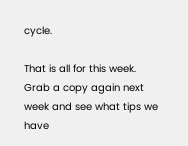cycle.

That is all for this week. Grab a copy again next week and see what tips we have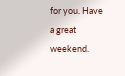for you. Have a great weekend.